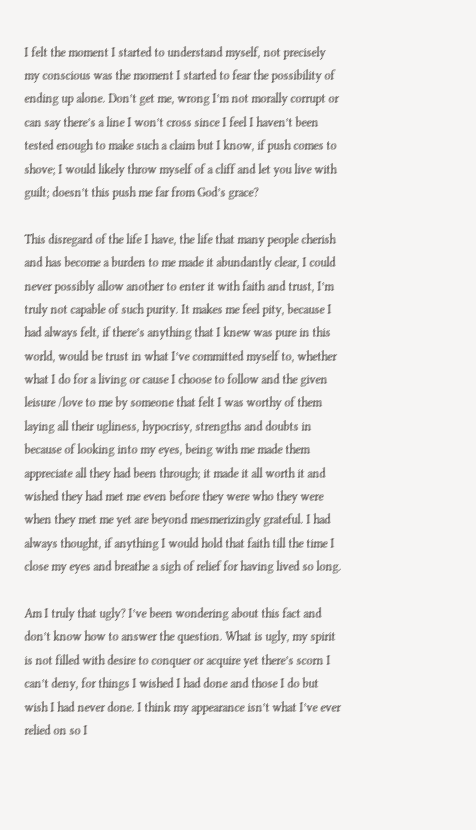I felt the moment I started to understand myself, not precisely my conscious was the moment I started to fear the possibility of ending up alone. Don’t get me, wrong I’m not morally corrupt or can say there’s a line I won’t cross since I feel I haven’t been tested enough to make such a claim but I know, if push comes to shove; I would likely throw myself of a cliff and let you live with guilt; doesn’t this push me far from God’s grace?

This disregard of the life I have, the life that many people cherish and has become a burden to me made it abundantly clear, I could never possibly allow another to enter it with faith and trust, I’m truly not capable of such purity. It makes me feel pity, because I had always felt, if there’s anything that I knew was pure in this world, would be trust in what I’ve committed myself to, whether what I do for a living or cause I choose to follow and the given leisure /love to me by someone that felt I was worthy of them laying all their ugliness, hypocrisy, strengths and doubts in because of looking into my eyes, being with me made them appreciate all they had been through; it made it all worth it and wished they had met me even before they were who they were when they met me yet are beyond mesmerizingly grateful. I had always thought, if anything I would hold that faith till the time I close my eyes and breathe a sigh of relief for having lived so long.

Am I truly that ugly? I’ve been wondering about this fact and don’t know how to answer the question. What is ugly, my spirit is not filled with desire to conquer or acquire yet there’s scorn I can’t deny, for things I wished I had done and those I do but wish I had never done. I think my appearance isn’t what I’ve ever relied on so I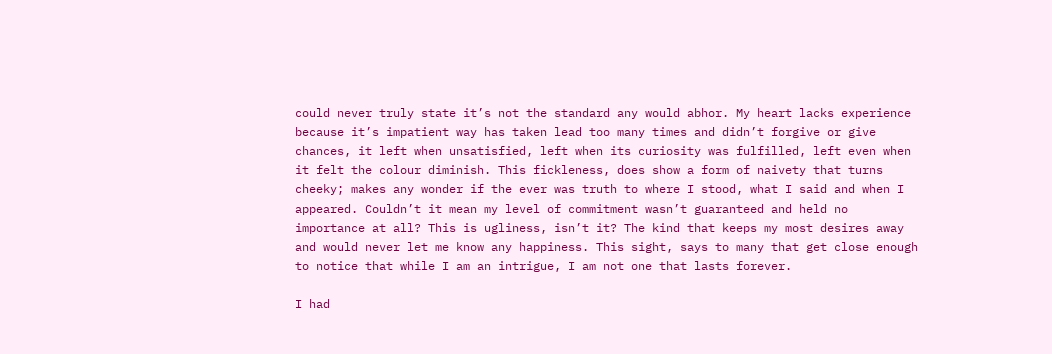could never truly state it’s not the standard any would abhor. My heart lacks experience because it’s impatient way has taken lead too many times and didn’t forgive or give chances, it left when unsatisfied, left when its curiosity was fulfilled, left even when it felt the colour diminish. This fickleness, does show a form of naivety that turns cheeky; makes any wonder if the ever was truth to where I stood, what I said and when I appeared. Couldn’t it mean my level of commitment wasn’t guaranteed and held no importance at all? This is ugliness, isn’t it? The kind that keeps my most desires away and would never let me know any happiness. This sight, says to many that get close enough to notice that while I am an intrigue, I am not one that lasts forever.

I had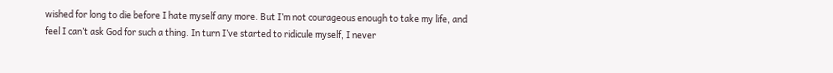wished for long to die before I hate myself any more. But I’m not courageous enough to take my life, and feel I can’t ask God for such a thing. In turn I’ve started to ridicule myself, I never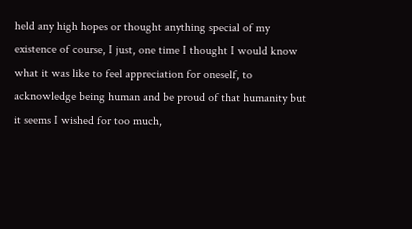held any high hopes or thought anything special of my existence of course, I just, one time I thought I would know what it was like to feel appreciation for oneself, to acknowledge being human and be proud of that humanity but it seems I wished for too much,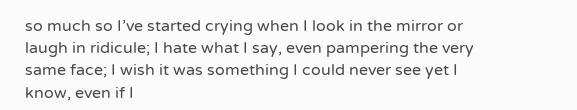so much so I’ve started crying when I look in the mirror or laugh in ridicule; I hate what I say, even pampering the very same face; I wish it was something I could never see yet I know, even if I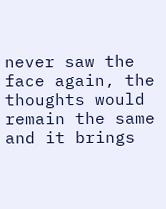never saw the face again, the thoughts would remain the same and it brings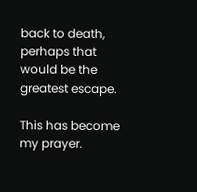back to death, perhaps that would be the greatest escape.

This has become my prayer.